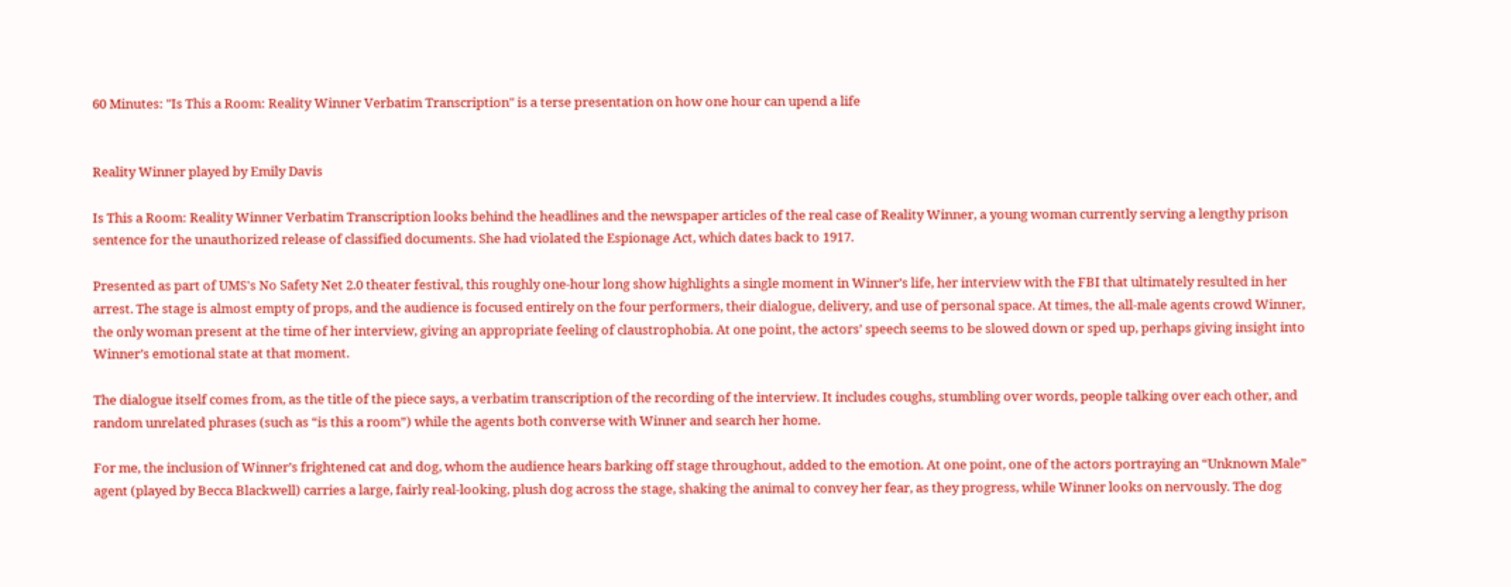60 Minutes: "Is This a Room: Reality Winner Verbatim Transcription" is a terse presentation on how one hour can upend a life


Reality Winner played by Emily Davis

Is This a Room: Reality Winner Verbatim Transcription looks behind the headlines and the newspaper articles of the real case of Reality Winner, a young woman currently serving a lengthy prison sentence for the unauthorized release of classified documents. She had violated the Espionage Act, which dates back to 1917.

Presented as part of UMS's No Safety Net 2.0 theater festival, this roughly one-hour long show highlights a single moment in Winner’s life, her interview with the FBI that ultimately resulted in her arrest. The stage is almost empty of props, and the audience is focused entirely on the four performers, their dialogue, delivery, and use of personal space. At times, the all-male agents crowd Winner, the only woman present at the time of her interview, giving an appropriate feeling of claustrophobia. At one point, the actors’ speech seems to be slowed down or sped up, perhaps giving insight into Winner’s emotional state at that moment.

The dialogue itself comes from, as the title of the piece says, a verbatim transcription of the recording of the interview. It includes coughs, stumbling over words, people talking over each other, and random unrelated phrases (such as “is this a room”) while the agents both converse with Winner and search her home.

For me, the inclusion of Winner’s frightened cat and dog, whom the audience hears barking off stage throughout, added to the emotion. At one point, one of the actors portraying an “Unknown Male” agent (played by Becca Blackwell) carries a large, fairly real-looking, plush dog across the stage, shaking the animal to convey her fear, as they progress, while Winner looks on nervously. The dog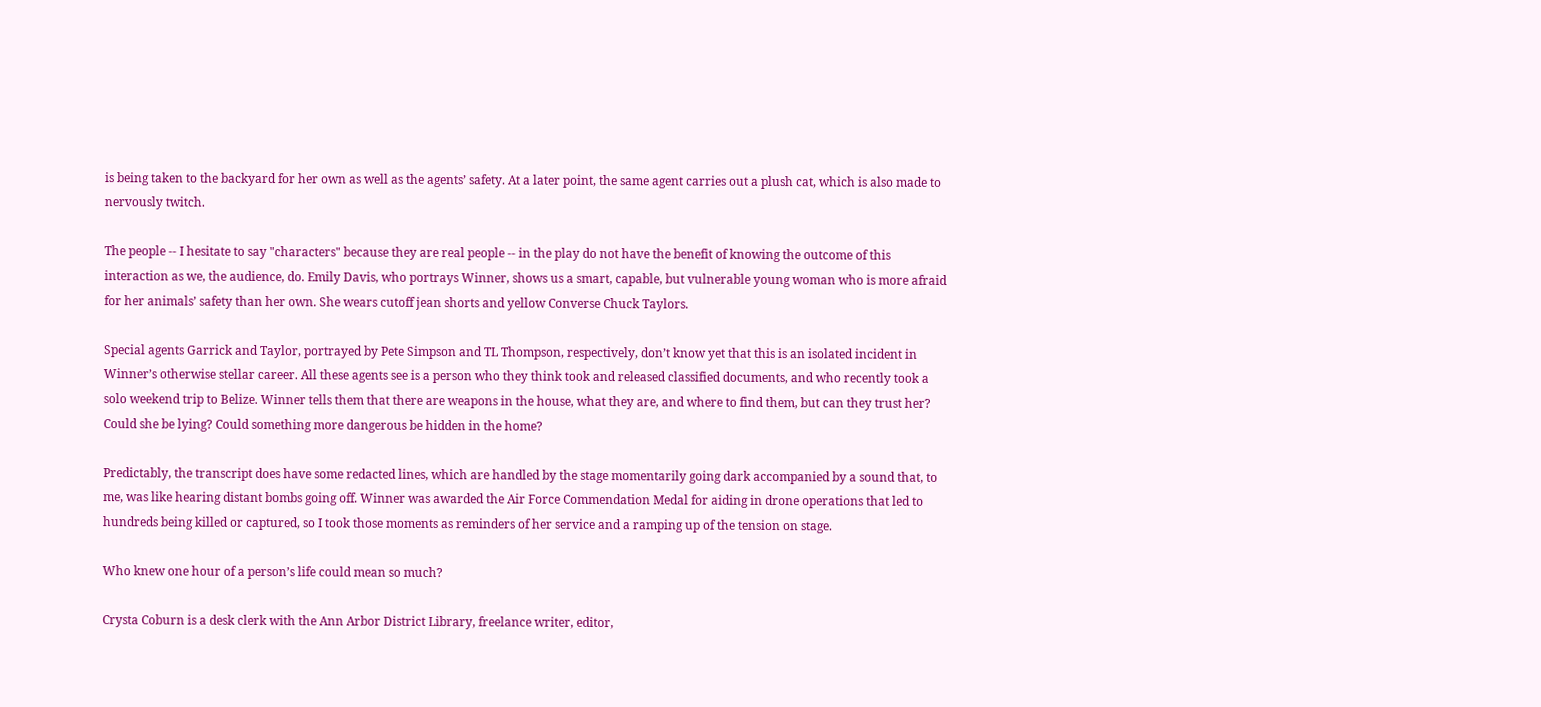is being taken to the backyard for her own as well as the agents’ safety. At a later point, the same agent carries out a plush cat, which is also made to nervously twitch.

The people -- I hesitate to say "characters" because they are real people -- in the play do not have the benefit of knowing the outcome of this interaction as we, the audience, do. Emily Davis, who portrays Winner, shows us a smart, capable, but vulnerable young woman who is more afraid for her animals’ safety than her own. She wears cutoff jean shorts and yellow Converse Chuck Taylors.

Special agents Garrick and Taylor, portrayed by Pete Simpson and TL Thompson, respectively, don’t know yet that this is an isolated incident in Winner’s otherwise stellar career. All these agents see is a person who they think took and released classified documents, and who recently took a solo weekend trip to Belize. Winner tells them that there are weapons in the house, what they are, and where to find them, but can they trust her? Could she be lying? Could something more dangerous be hidden in the home?

Predictably, the transcript does have some redacted lines, which are handled by the stage momentarily going dark accompanied by a sound that, to me, was like hearing distant bombs going off. Winner was awarded the Air Force Commendation Medal for aiding in drone operations that led to hundreds being killed or captured, so I took those moments as reminders of her service and a ramping up of the tension on stage.

Who knew one hour of a person’s life could mean so much?

Crysta Coburn is a desk clerk with the Ann Arbor District Library, freelance writer, editor,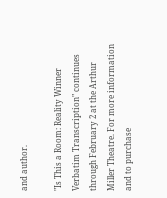and author.

"Is This a Room: Reality Winner Verbatim Transcription" continues through February 2 at the Arthur Miller Theatre. For more information and to purchase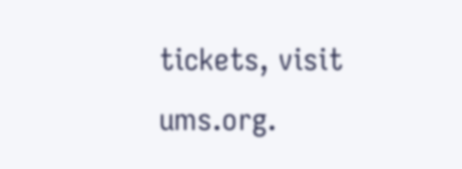tickets, visit ums.org.